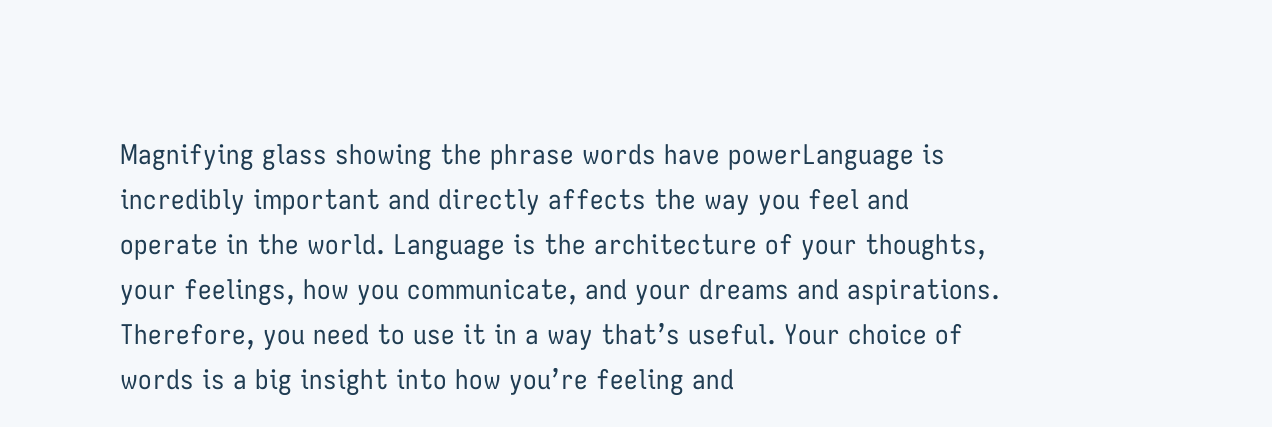Magnifying glass showing the phrase words have powerLanguage is incredibly important and directly affects the way you feel and operate in the world. Language is the architecture of your thoughts, your feelings, how you communicate, and your dreams and aspirations. Therefore, you need to use it in a way that’s useful. Your choice of words is a big insight into how you’re feeling and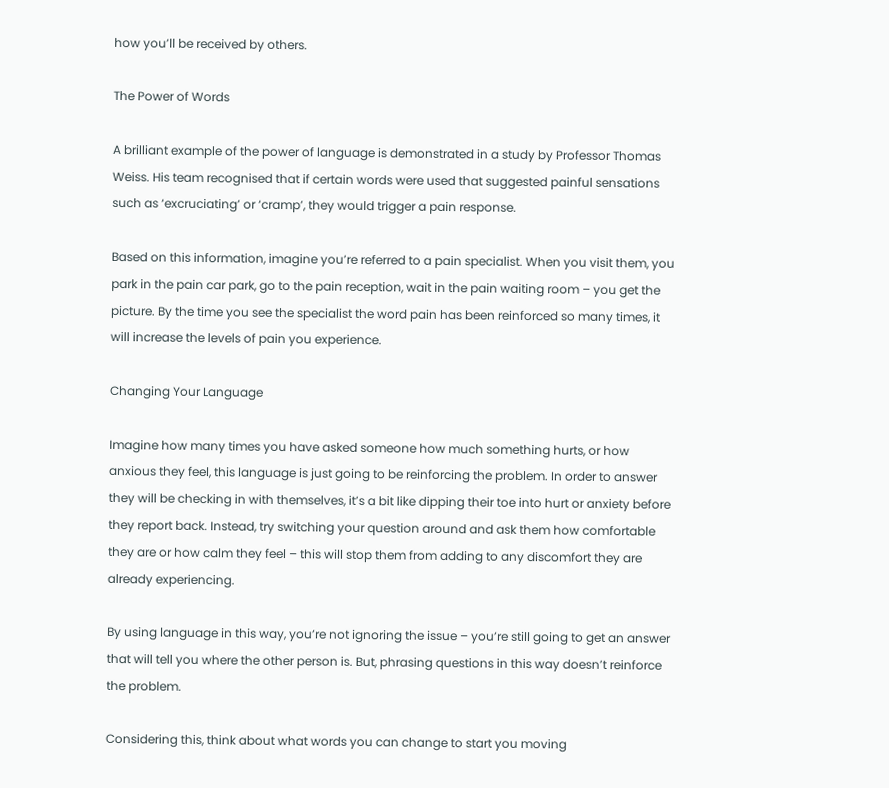how you’ll be received by others.

The Power of Words

A brilliant example of the power of language is demonstrated in a study by Professor Thomas Weiss. His team recognised that if certain words were used that suggested painful sensations such as ‘excruciating’ or ‘cramp’, they would trigger a pain response.

Based on this information, imagine you’re referred to a pain specialist. When you visit them, you park in the pain car park, go to the pain reception, wait in the pain waiting room – you get the picture. By the time you see the specialist the word pain has been reinforced so many times, it will increase the levels of pain you experience.

Changing Your Language

Imagine how many times you have asked someone how much something hurts, or how anxious they feel, this language is just going to be reinforcing the problem. In order to answer they will be checking in with themselves, it’s a bit like dipping their toe into hurt or anxiety before they report back. Instead, try switching your question around and ask them how comfortable they are or how calm they feel – this will stop them from adding to any discomfort they are already experiencing.

By using language in this way, you’re not ignoring the issue – you’re still going to get an answer that will tell you where the other person is. But, phrasing questions in this way doesn’t reinforce the problem.

Considering this, think about what words you can change to start you moving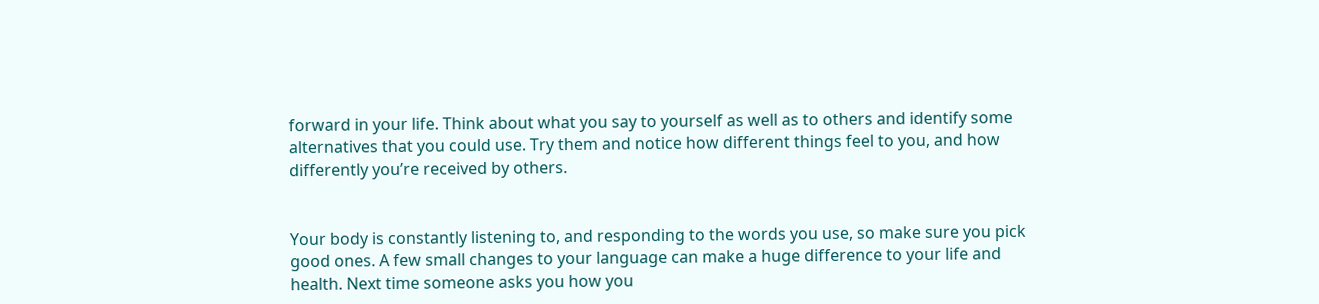forward in your life. Think about what you say to yourself as well as to others and identify some alternatives that you could use. Try them and notice how different things feel to you, and how differently you’re received by others.


Your body is constantly listening to, and responding to the words you use, so make sure you pick good ones. A few small changes to your language can make a huge difference to your life and health. Next time someone asks you how you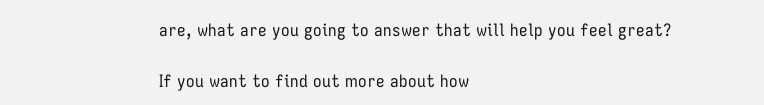are, what are you going to answer that will help you feel great?

If you want to find out more about how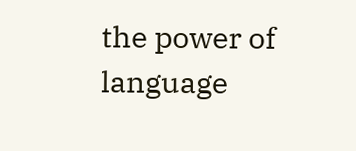the power of language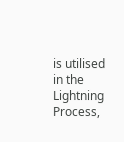is utilised in the Lightning Process,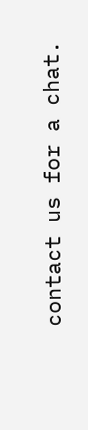contact us for a chat.